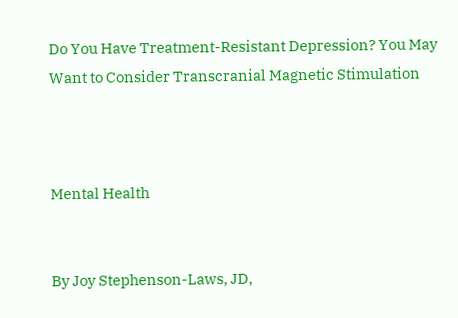Do You Have Treatment-Resistant Depression? You May Want to Consider Transcranial Magnetic Stimulation



Mental Health


By Joy Stephenson-Laws, JD,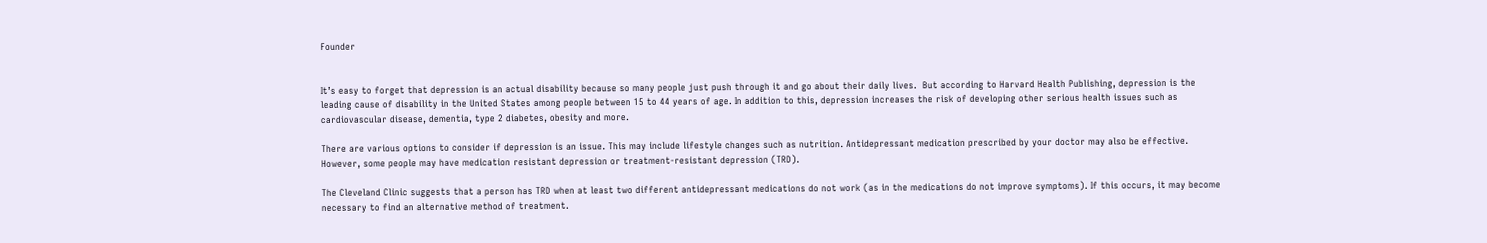Founder


It’s easy to forget that depression is an actual disability because so many people just push through it and go about their daily lives.  But according to Harvard Health Publishing, depression is the leading cause of disability in the United States among people between 15 to 44 years of age. In addition to this, depression increases the risk of developing other serious health issues such as cardiovascular disease, dementia, type 2 diabetes, obesity and more.

There are various options to consider if depression is an issue. This may include lifestyle changes such as nutrition. Antidepressant medication prescribed by your doctor may also be effective. However, some people may have medication resistant depression or treatment-resistant depression (TRD).

The Cleveland Clinic suggests that a person has TRD when at least two different antidepressant medications do not work (as in the medications do not improve symptoms). If this occurs, it may become necessary to find an alternative method of treatment.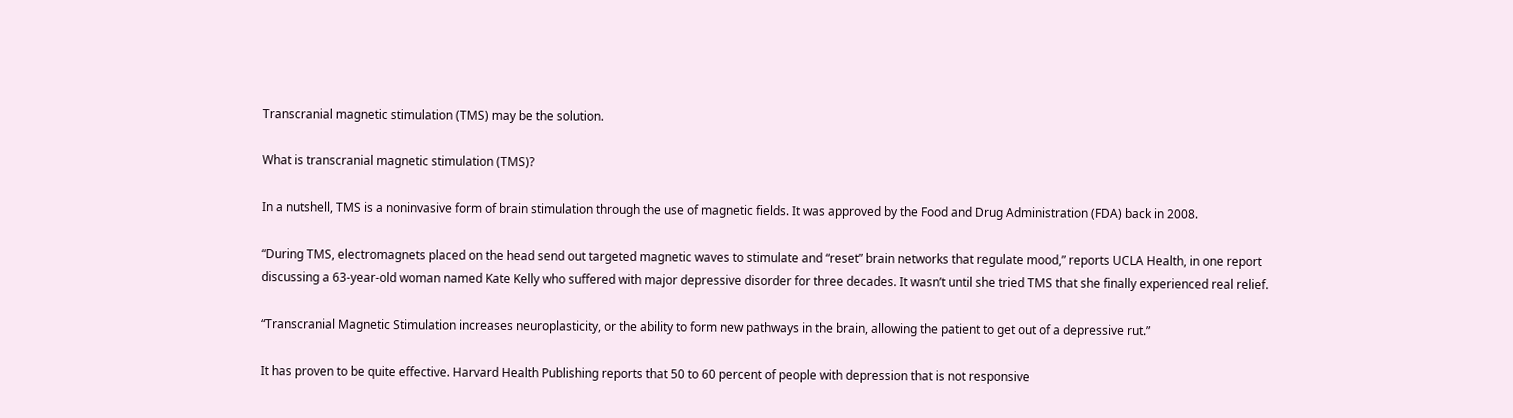Transcranial magnetic stimulation (TMS) may be the solution.

What is transcranial magnetic stimulation (TMS)?

In a nutshell, TMS is a noninvasive form of brain stimulation through the use of magnetic fields. It was approved by the Food and Drug Administration (FDA) back in 2008.

“During TMS, electromagnets placed on the head send out targeted magnetic waves to stimulate and “reset” brain networks that regulate mood,” reports UCLA Health, in one report discussing a 63-year-old woman named Kate Kelly who suffered with major depressive disorder for three decades. It wasn’t until she tried TMS that she finally experienced real relief.

“Transcranial Magnetic Stimulation increases neuroplasticity, or the ability to form new pathways in the brain, allowing the patient to get out of a depressive rut.”

It has proven to be quite effective. Harvard Health Publishing reports that 50 to 60 percent of people with depression that is not responsive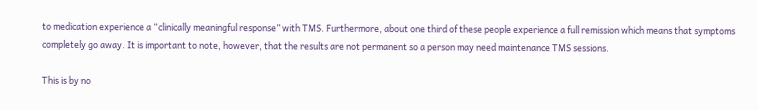to medication experience a “clinically meaningful response” with TMS. Furthermore, about one third of these people experience a full remission which means that symptoms completely go away. It is important to note, however, that the results are not permanent so a person may need maintenance TMS sessions.

This is by no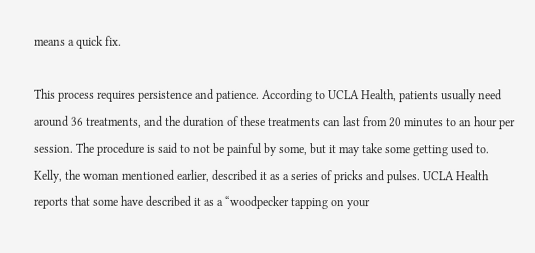means a quick fix.

This process requires persistence and patience. According to UCLA Health, patients usually need around 36 treatments, and the duration of these treatments can last from 20 minutes to an hour per session. The procedure is said to not be painful by some, but it may take some getting used to. Kelly, the woman mentioned earlier, described it as a series of pricks and pulses. UCLA Health reports that some have described it as a “woodpecker tapping on your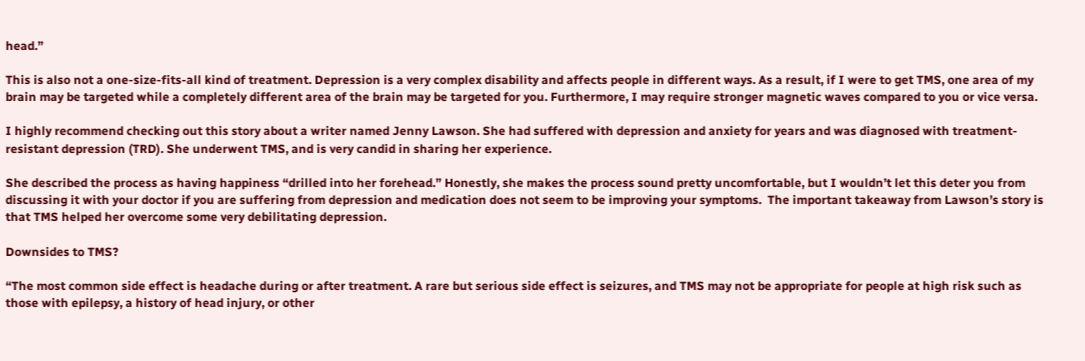head.”

This is also not a one-size-fits-all kind of treatment. Depression is a very complex disability and affects people in different ways. As a result, if I were to get TMS, one area of my brain may be targeted while a completely different area of the brain may be targeted for you. Furthermore, I may require stronger magnetic waves compared to you or vice versa.

I highly recommend checking out this story about a writer named Jenny Lawson. She had suffered with depression and anxiety for years and was diagnosed with treatment-resistant depression (TRD). She underwent TMS, and is very candid in sharing her experience.

She described the process as having happiness “drilled into her forehead.” Honestly, she makes the process sound pretty uncomfortable, but I wouldn’t let this deter you from discussing it with your doctor if you are suffering from depression and medication does not seem to be improving your symptoms.  The important takeaway from Lawson’s story is that TMS helped her overcome some very debilitating depression.

Downsides to TMS?

“The most common side effect is headache during or after treatment. A rare but serious side effect is seizures, and TMS may not be appropriate for people at high risk such as those with epilepsy, a history of head injury, or other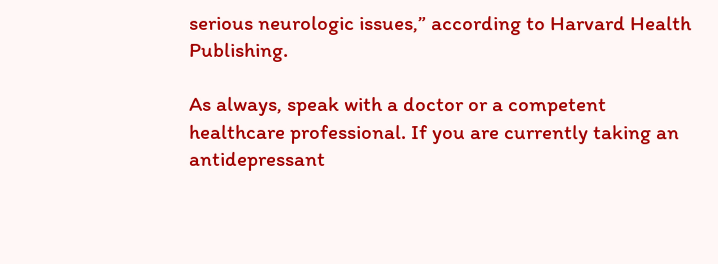serious neurologic issues,” according to Harvard Health Publishing.

As always, speak with a doctor or a competent healthcare professional. If you are currently taking an antidepressant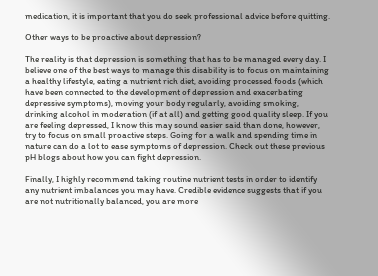medication, it is important that you do seek professional advice before quitting.

Other ways to be proactive about depression?

The reality is that depression is something that has to be managed every day. I believe one of the best ways to manage this disability is to focus on maintaining a healthy lifestyle, eating a nutrient rich diet, avoiding processed foods (which have been connected to the development of depression and exacerbating depressive symptoms), moving your body regularly, avoiding smoking, drinking alcohol in moderation (if at all) and getting good quality sleep. If you are feeling depressed, I know this may sound easier said than done, however, try to focus on small proactive steps. Going for a walk and spending time in nature can do a lot to ease symptoms of depression. Check out these previous pH blogs about how you can fight depression.

Finally, I highly recommend taking routine nutrient tests in order to identify any nutrient imbalances you may have. Credible evidence suggests that if you are not nutritionally balanced, you are more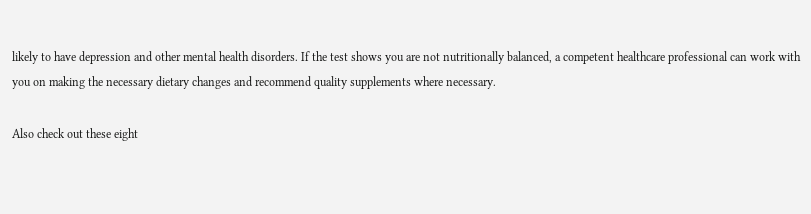likely to have depression and other mental health disorders. If the test shows you are not nutritionally balanced, a competent healthcare professional can work with you on making the necessary dietary changes and recommend quality supplements where necessary.

Also check out these eight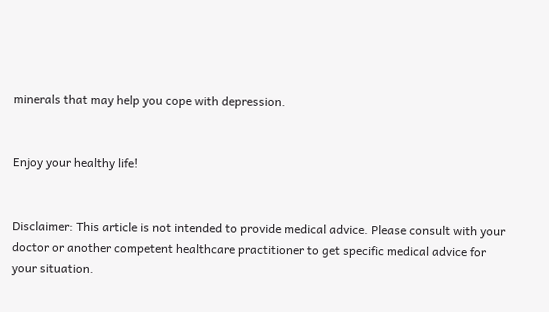minerals that may help you cope with depression.


Enjoy your healthy life!


Disclaimer: This article is not intended to provide medical advice. Please consult with your doctor or another competent healthcare practitioner to get specific medical advice for your situation.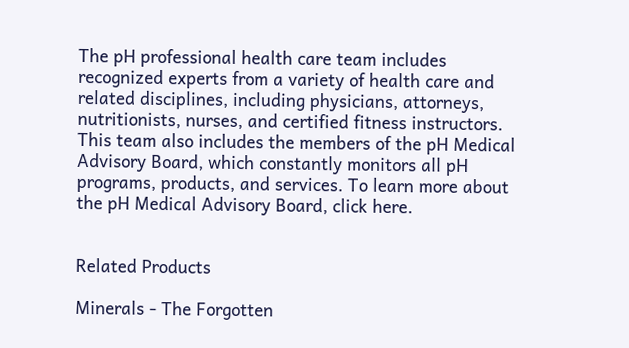The pH professional health care team includes recognized experts from a variety of health care and related disciplines, including physicians, attorneys, nutritionists, nurses, and certified fitness instructors. This team also includes the members of the pH Medical Advisory Board, which constantly monitors all pH programs, products, and services. To learn more about the pH Medical Advisory Board, click here.


Related Products

Minerals - The Forgotten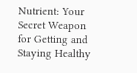Nutrient: Your Secret Weapon for Getting and Staying Healthy